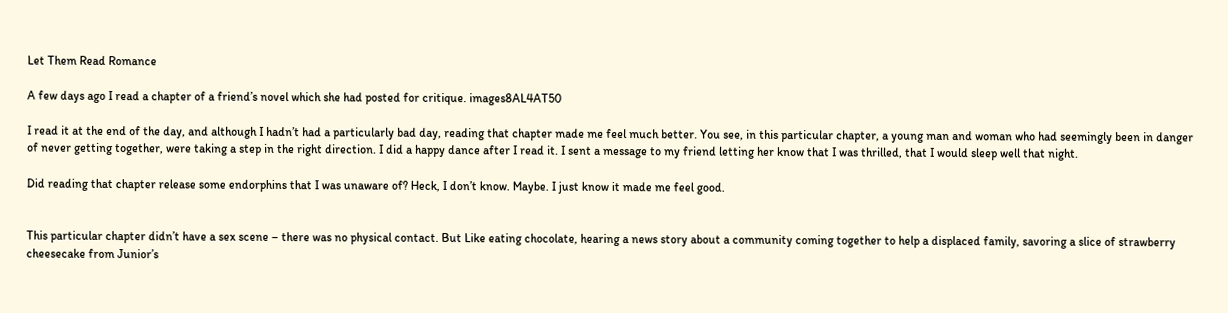Let Them Read Romance

A few days ago I read a chapter of a friend’s novel which she had posted for critique. images8AL4AT50

I read it at the end of the day, and although I hadn’t had a particularly bad day, reading that chapter made me feel much better. You see, in this particular chapter, a young man and woman who had seemingly been in danger of never getting together, were taking a step in the right direction. I did a happy dance after I read it. I sent a message to my friend letting her know that I was thrilled, that I would sleep well that night.

Did reading that chapter release some endorphins that I was unaware of? Heck, I don’t know. Maybe. I just know it made me feel good.


This particular chapter didn’t have a sex scene – there was no physical contact. But Like eating chocolate, hearing a news story about a community coming together to help a displaced family, savoring a slice of strawberry cheesecake from Junior’s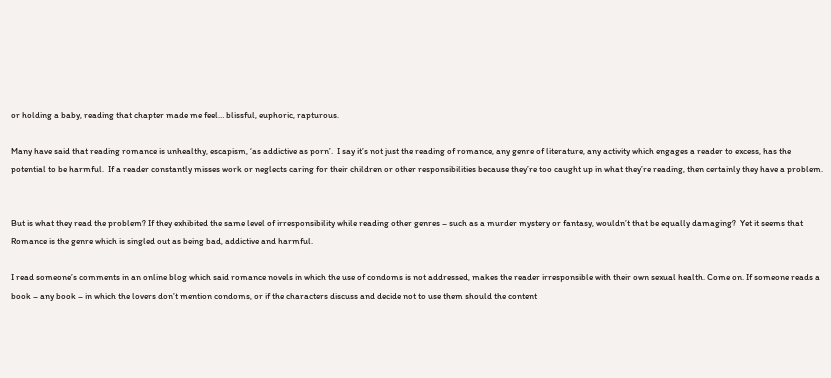or holding a baby, reading that chapter made me feel… blissful, euphoric, rapturous.

Many have said that reading romance is unhealthy, escapism, ‘as addictive as porn’.  I say it’s not just the reading of romance, any genre of literature, any activity which engages a reader to excess, has the potential to be harmful.  If a reader constantly misses work or neglects caring for their children or other responsibilities because they’re too caught up in what they’re reading, then certainly they have a problem.


But is what they read the problem? If they exhibited the same level of irresponsibility while reading other genres – such as a murder mystery or fantasy, wouldn’t that be equally damaging?  Yet it seems that Romance is the genre which is singled out as being bad, addictive and harmful.

I read someone’s comments in an online blog which said romance novels in which the use of condoms is not addressed, makes the reader irresponsible with their own sexual health. Come on. If someone reads a book – any book – in which the lovers don’t mention condoms, or if the characters discuss and decide not to use them should the content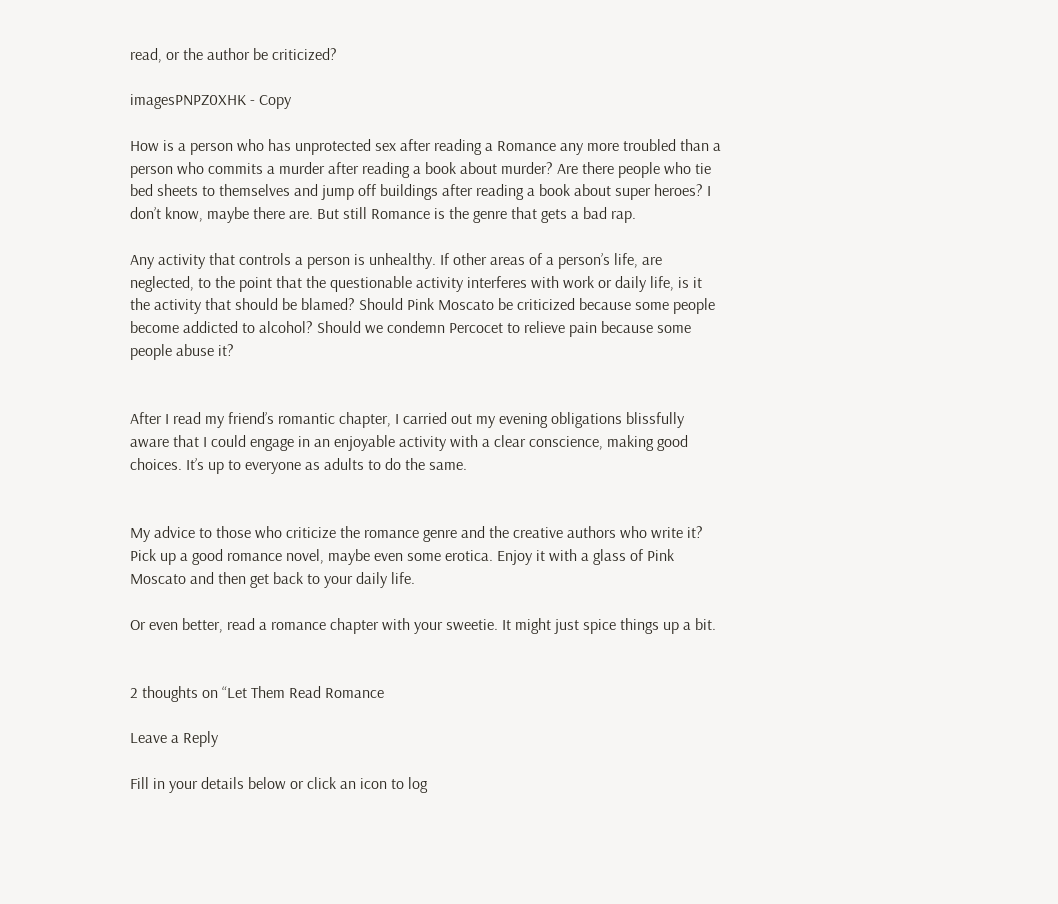read, or the author be criticized?

imagesPNPZ0XHK - Copy

How is a person who has unprotected sex after reading a Romance any more troubled than a person who commits a murder after reading a book about murder? Are there people who tie bed sheets to themselves and jump off buildings after reading a book about super heroes? I don’t know, maybe there are. But still Romance is the genre that gets a bad rap.

Any activity that controls a person is unhealthy. If other areas of a person’s life, are neglected, to the point that the questionable activity interferes with work or daily life, is it the activity that should be blamed? Should Pink Moscato be criticized because some people become addicted to alcohol? Should we condemn Percocet to relieve pain because some people abuse it?


After I read my friend’s romantic chapter, I carried out my evening obligations blissfully aware that I could engage in an enjoyable activity with a clear conscience, making good choices. It’s up to everyone as adults to do the same.


My advice to those who criticize the romance genre and the creative authors who write it? Pick up a good romance novel, maybe even some erotica. Enjoy it with a glass of Pink Moscato and then get back to your daily life.

Or even better, read a romance chapter with your sweetie. It might just spice things up a bit.


2 thoughts on “Let Them Read Romance

Leave a Reply

Fill in your details below or click an icon to log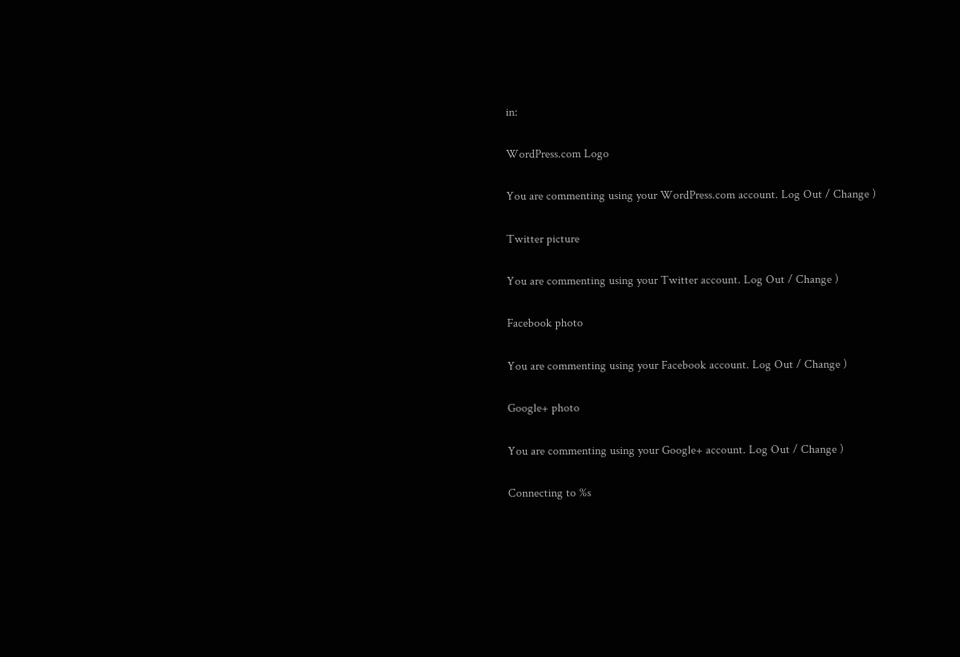in:

WordPress.com Logo

You are commenting using your WordPress.com account. Log Out / Change )

Twitter picture

You are commenting using your Twitter account. Log Out / Change )

Facebook photo

You are commenting using your Facebook account. Log Out / Change )

Google+ photo

You are commenting using your Google+ account. Log Out / Change )

Connecting to %s